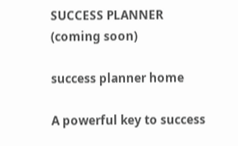SUCCESS PLANNER (coming soon)

success planner home

A powerful key to success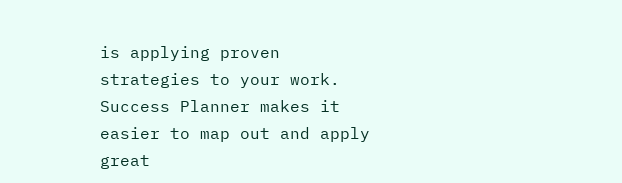is applying proven strategies to your work. Success Planner makes it easier to map out and apply great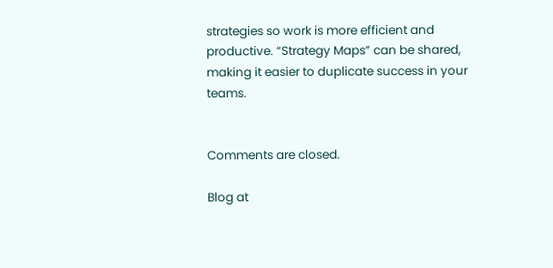strategies so work is more efficient and productive. “Strategy Maps” can be shared, making it easier to duplicate success in your teams.


Comments are closed.

Blog at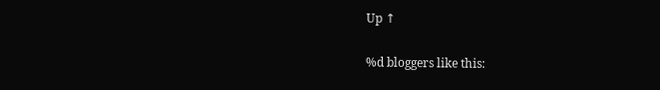Up ↑

%d bloggers like this: